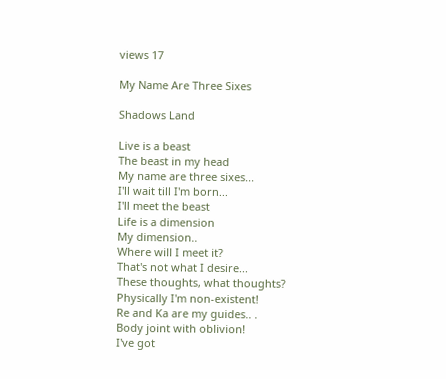views 17

My Name Are Three Sixes

Shadows Land

Live is a beast
The beast in my head
My name are three sixes...
I'll wait till I'm born...
I'll meet the beast
Life is a dimension
My dimension..
Where will I meet it?
That's not what I desire...
These thoughts, what thoughts?
Physically I'm non-existent!
Re and Ka are my guides.. .
Body joint with oblivion!
I've got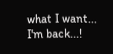what I want...
I'm back...!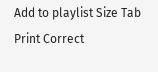Add to playlist Size Tab Print Correct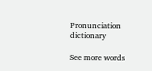Pronunciation dictionary

See more words